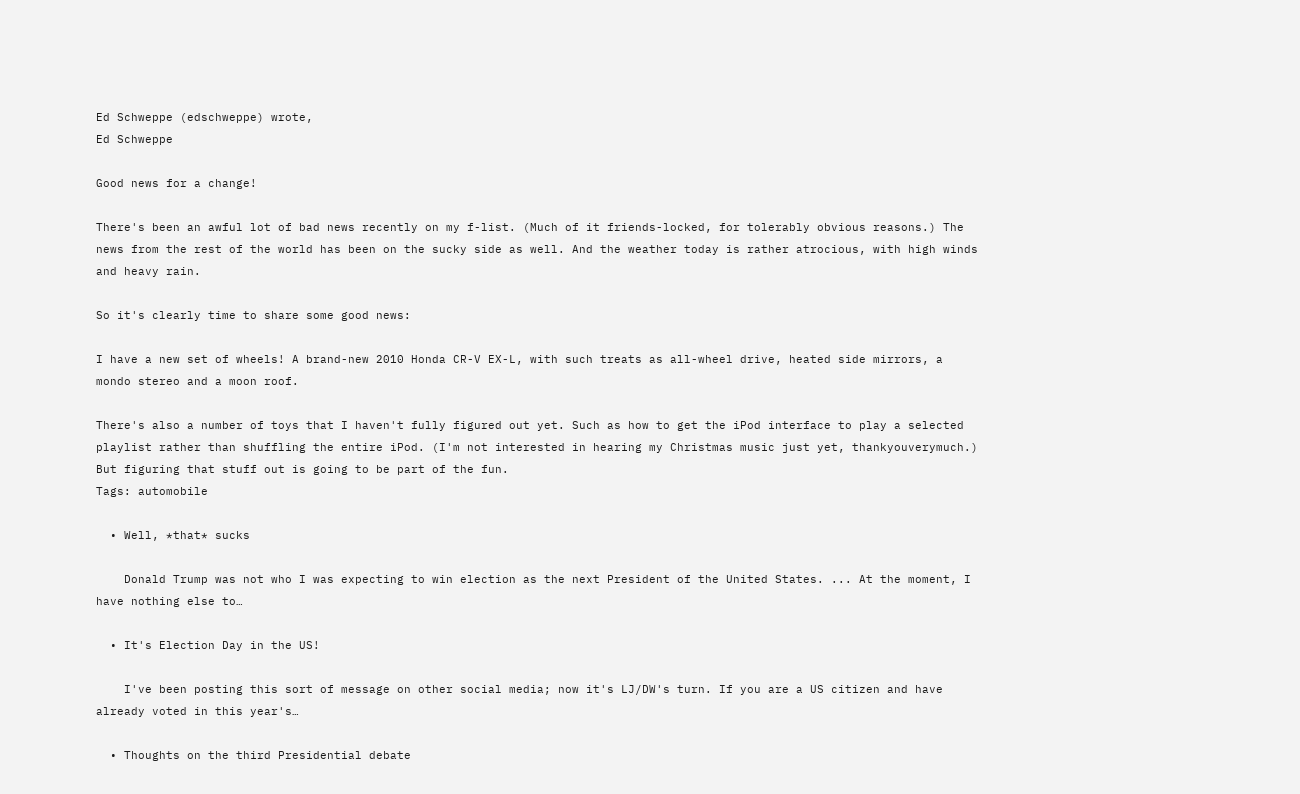Ed Schweppe (edschweppe) wrote,
Ed Schweppe

Good news for a change!

There's been an awful lot of bad news recently on my f-list. (Much of it friends-locked, for tolerably obvious reasons.) The news from the rest of the world has been on the sucky side as well. And the weather today is rather atrocious, with high winds and heavy rain.

So it's clearly time to share some good news:

I have a new set of wheels! A brand-new 2010 Honda CR-V EX-L, with such treats as all-wheel drive, heated side mirrors, a mondo stereo and a moon roof.

There's also a number of toys that I haven't fully figured out yet. Such as how to get the iPod interface to play a selected playlist rather than shuffling the entire iPod. (I'm not interested in hearing my Christmas music just yet, thankyouverymuch.) But figuring that stuff out is going to be part of the fun.
Tags: automobile

  • Well, *that* sucks

    Donald Trump was not who I was expecting to win election as the next President of the United States. ... At the moment, I have nothing else to…

  • It's Election Day in the US!

    I've been posting this sort of message on other social media; now it's LJ/DW's turn. If you are a US citizen and have already voted in this year's…

  • Thoughts on the third Presidential debate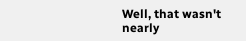Well, that wasn't nearly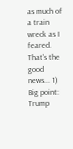as much of a train wreck as I feared. That's the good news... 1) Big point: Trump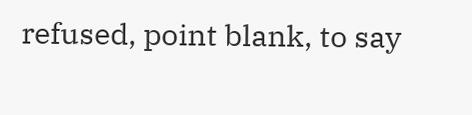refused, point blank, to say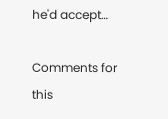he'd accept…

Comments for this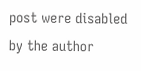post were disabled by the author